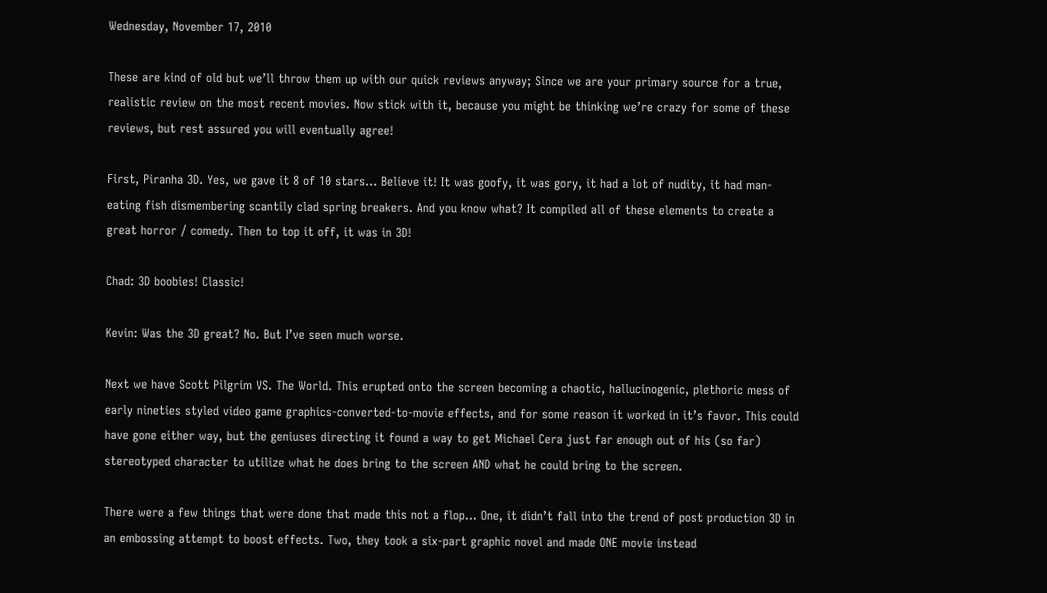Wednesday, November 17, 2010

These are kind of old but we’ll throw them up with our quick reviews anyway; Since we are your primary source for a true, realistic review on the most recent movies. Now stick with it, because you might be thinking we’re crazy for some of these reviews, but rest assured you will eventually agree!

First, Piranha 3D. Yes, we gave it 8 of 10 stars… Believe it! It was goofy, it was gory, it had a lot of nudity, it had man-eating fish dismembering scantily clad spring breakers. And you know what? It compiled all of these elements to create a great horror / comedy. Then to top it off, it was in 3D!

Chad: 3D boobies! Classic!

Kevin: Was the 3D great? No. But I’ve seen much worse.

Next we have Scott Pilgrim VS. The World. This erupted onto the screen becoming a chaotic, hallucinogenic, plethoric mess of early nineties styled video game graphics-converted-to-movie effects, and for some reason it worked in it’s favor. This could have gone either way, but the geniuses directing it found a way to get Michael Cera just far enough out of his (so far) stereotyped character to utilize what he does bring to the screen AND what he could bring to the screen.

There were a few things that were done that made this not a flop… One, it didn’t fall into the trend of post production 3D in an embossing attempt to boost effects. Two, they took a six-part graphic novel and made ONE movie instead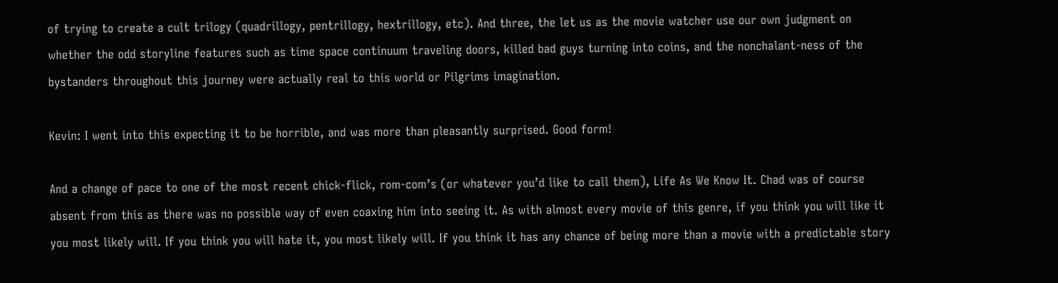of trying to create a cult trilogy (quadrillogy, pentrillogy, hextrillogy, etc). And three, the let us as the movie watcher use our own judgment on whether the odd storyline features such as time space continuum traveling doors, killed bad guys turning into coins, and the nonchalant-ness of the bystanders throughout this journey were actually real to this world or Pilgrims imagination.

Kevin: I went into this expecting it to be horrible, and was more than pleasantly surprised. Good form!

And a change of pace to one of the most recent chick-flick, rom-com’s (or whatever you’d like to call them), Life As We Know It. Chad was of course absent from this as there was no possible way of even coaxing him into seeing it. As with almost every movie of this genre, if you think you will like it you most likely will. If you think you will hate it, you most likely will. If you think it has any chance of being more than a movie with a predictable story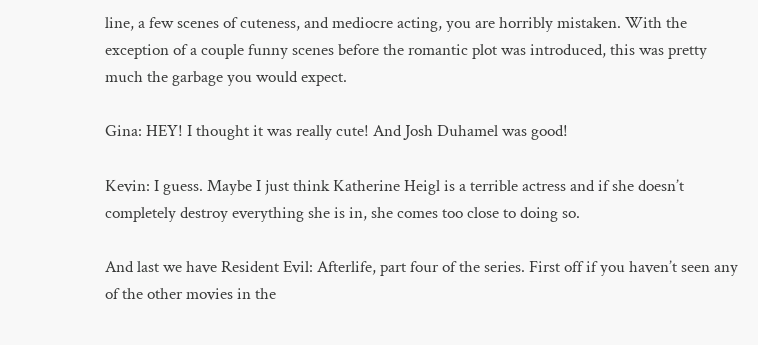line, a few scenes of cuteness, and mediocre acting, you are horribly mistaken. With the exception of a couple funny scenes before the romantic plot was introduced, this was pretty much the garbage you would expect.

Gina: HEY! I thought it was really cute! And Josh Duhamel was good!

Kevin: I guess. Maybe I just think Katherine Heigl is a terrible actress and if she doesn’t completely destroy everything she is in, she comes too close to doing so.

And last we have Resident Evil: Afterlife, part four of the series. First off if you haven’t seen any of the other movies in the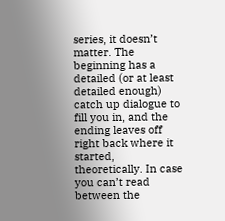series, it doesn’t matter. The beginning has a detailed (or at least detailed enough) catch up dialogue to fill you in, and the ending leaves off right back where it started, theoretically. In case you can’t read between the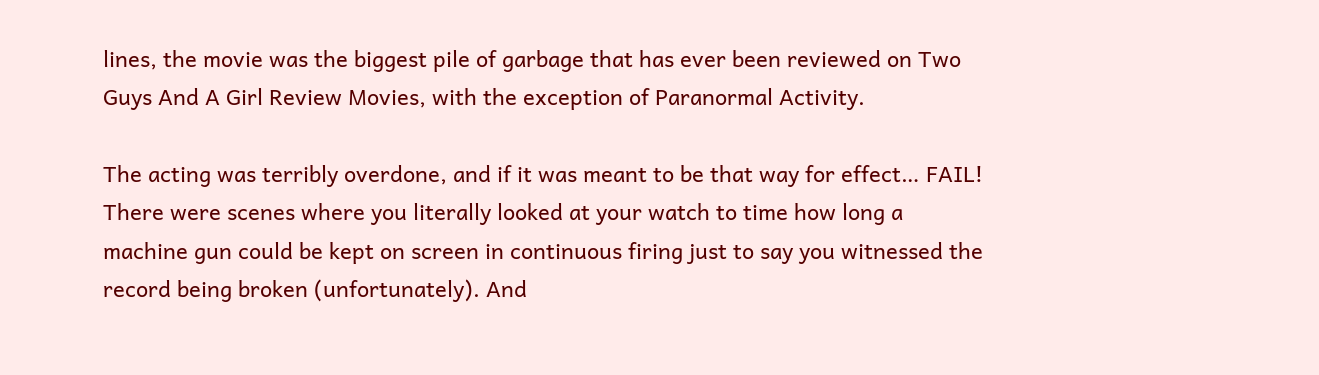lines, the movie was the biggest pile of garbage that has ever been reviewed on Two Guys And A Girl Review Movies, with the exception of Paranormal Activity.

The acting was terribly overdone, and if it was meant to be that way for effect… FAIL! There were scenes where you literally looked at your watch to time how long a machine gun could be kept on screen in continuous firing just to say you witnessed the record being broken (unfortunately). And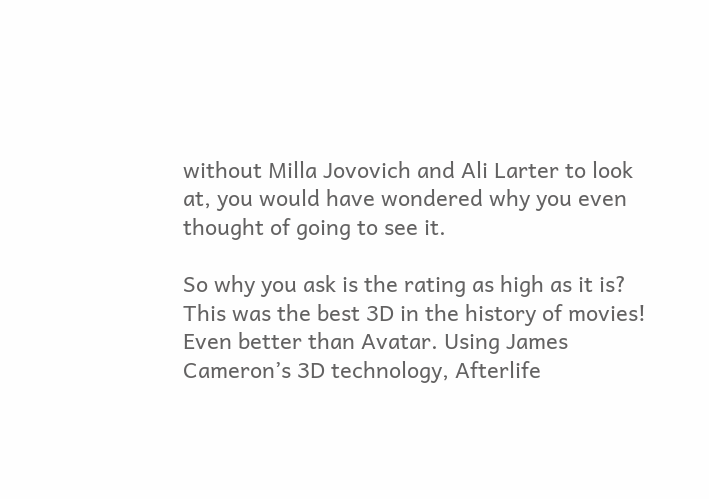without Milla Jovovich and Ali Larter to look at, you would have wondered why you even thought of going to see it.

So why you ask is the rating as high as it is? This was the best 3D in the history of movies! Even better than Avatar. Using James Cameron’s 3D technology, Afterlife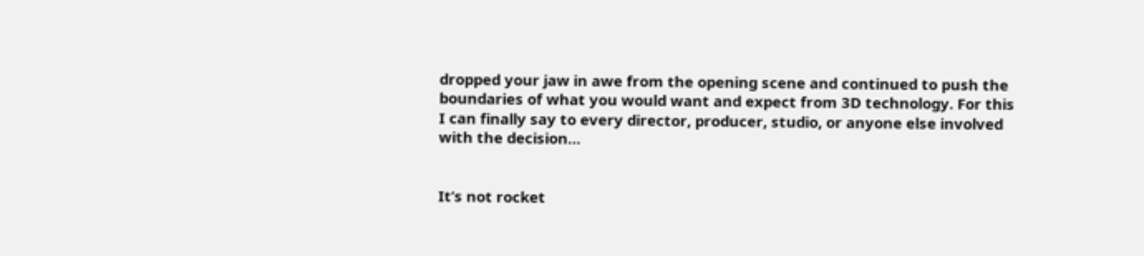dropped your jaw in awe from the opening scene and continued to push the boundaries of what you would want and expect from 3D technology. For this I can finally say to every director, producer, studio, or anyone else involved with the decision…


It’s not rocket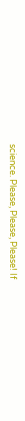science. Please, Please, Please! If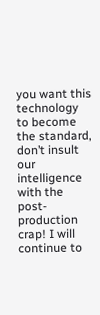you want this technology to become the standard, don’t insult our intelligence with the post-production crap! I will continue to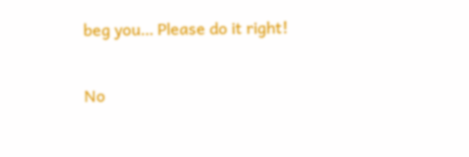beg you… Please do it right!

No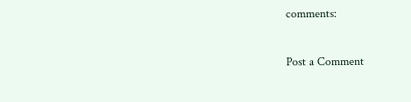comments:

Post a Comment